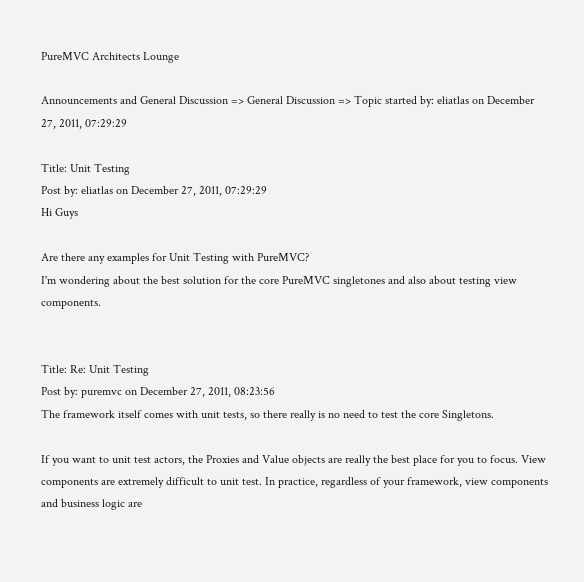PureMVC Architects Lounge

Announcements and General Discussion => General Discussion => Topic started by: eliatlas on December 27, 2011, 07:29:29

Title: Unit Testing
Post by: eliatlas on December 27, 2011, 07:29:29
Hi Guys

Are there any examples for Unit Testing with PureMVC?
I'm wondering about the best solution for the core PureMVC singletones and also about testing view components.


Title: Re: Unit Testing
Post by: puremvc on December 27, 2011, 08:23:56
The framework itself comes with unit tests, so there really is no need to test the core Singletons.

If you want to unit test actors, the Proxies and Value objects are really the best place for you to focus. View components are extremely difficult to unit test. In practice, regardless of your framework, view components and business logic are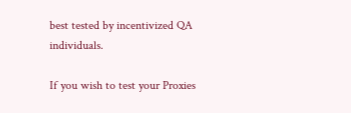best tested by incentivized QA individuals.

If you wish to test your Proxies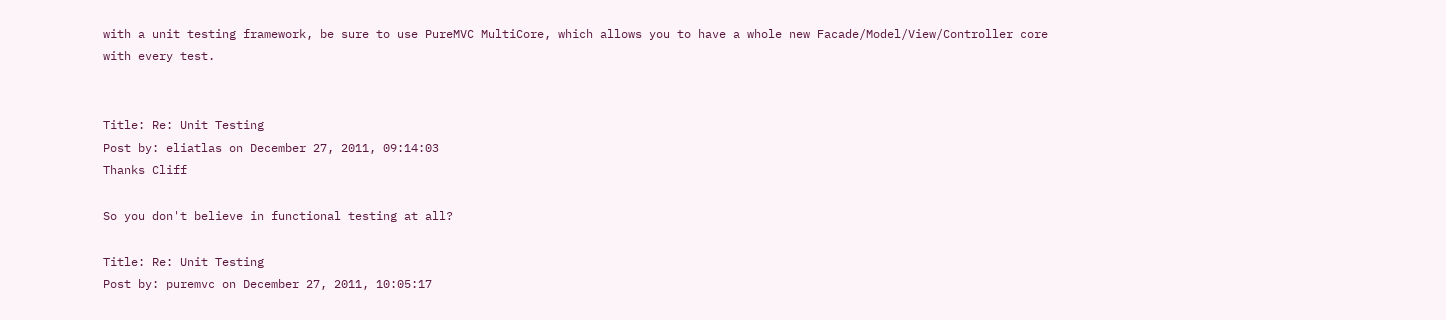with a unit testing framework, be sure to use PureMVC MultiCore, which allows you to have a whole new Facade/Model/View/Controller core with every test.


Title: Re: Unit Testing
Post by: eliatlas on December 27, 2011, 09:14:03
Thanks Cliff

So you don't believe in functional testing at all?

Title: Re: Unit Testing
Post by: puremvc on December 27, 2011, 10:05:17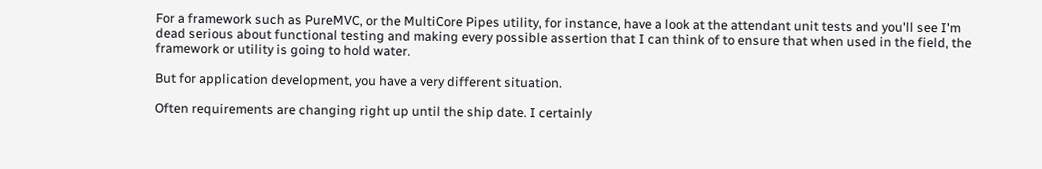For a framework such as PureMVC, or the MultiCore Pipes utility, for instance, have a look at the attendant unit tests and you'll see I'm dead serious about functional testing and making every possible assertion that I can think of to ensure that when used in the field, the framework or utility is going to hold water.

But for application development, you have a very different situation.

Often requirements are changing right up until the ship date. I certainly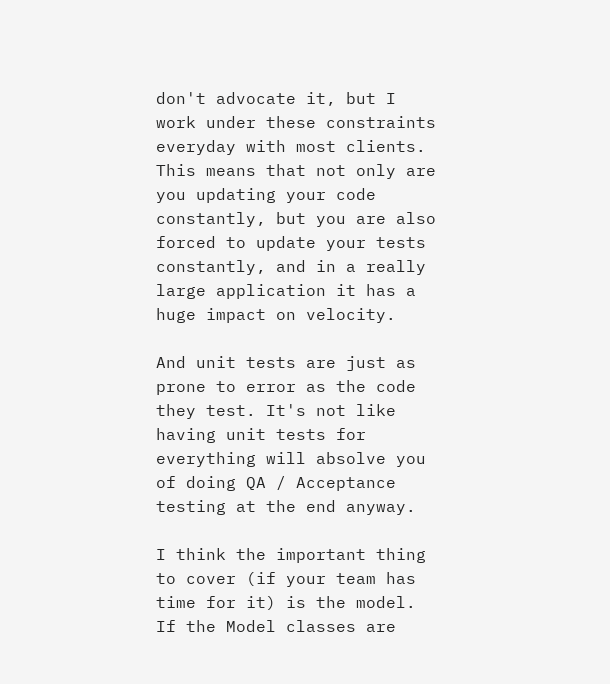don't advocate it, but I work under these constraints everyday with most clients. This means that not only are you updating your code constantly, but you are also forced to update your tests constantly, and in a really large application it has a huge impact on velocity.

And unit tests are just as prone to error as the code they test. It's not like having unit tests for everything will absolve you of doing QA / Acceptance testing at the end anyway.

I think the important thing to cover (if your team has time for it) is the model. If the Model classes are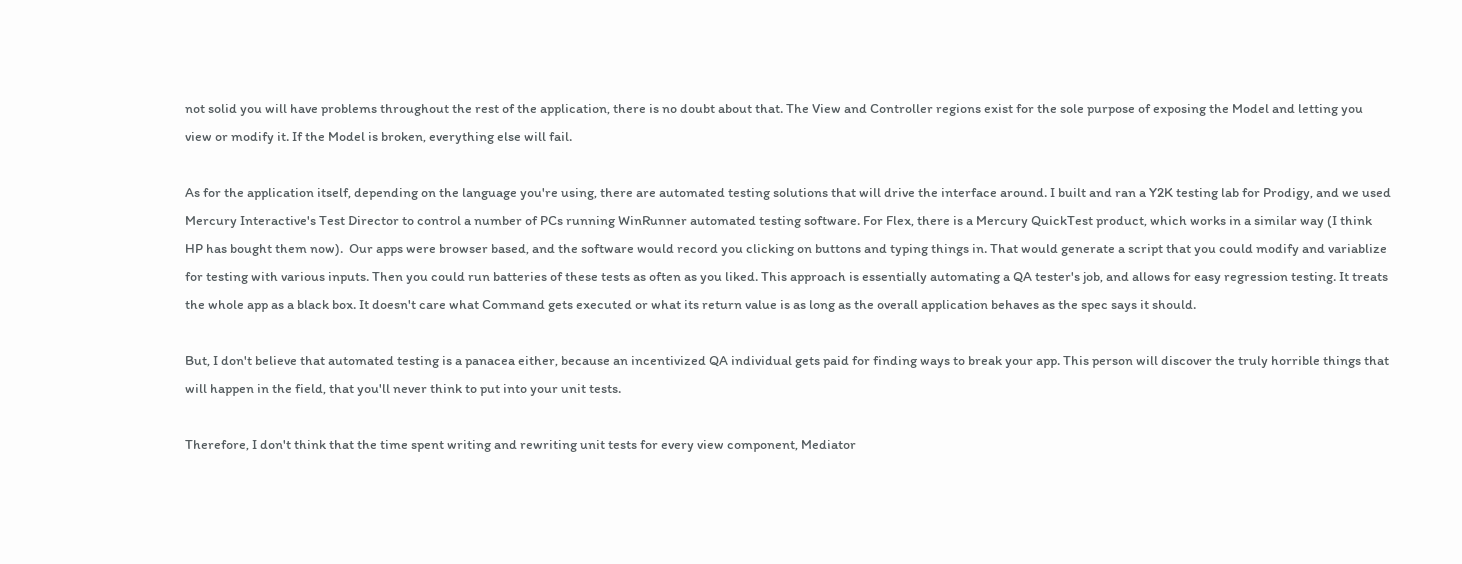not solid you will have problems throughout the rest of the application, there is no doubt about that. The View and Controller regions exist for the sole purpose of exposing the Model and letting you view or modify it. If the Model is broken, everything else will fail.

As for the application itself, depending on the language you're using, there are automated testing solutions that will drive the interface around. I built and ran a Y2K testing lab for Prodigy, and we used Mercury Interactive's Test Director to control a number of PCs running WinRunner automated testing software. For Flex, there is a Mercury QuickTest product, which works in a similar way (I think HP has bought them now).  Our apps were browser based, and the software would record you clicking on buttons and typing things in. That would generate a script that you could modify and variablize for testing with various inputs. Then you could run batteries of these tests as often as you liked. This approach is essentially automating a QA tester's job, and allows for easy regression testing. It treats the whole app as a black box. It doesn't care what Command gets executed or what its return value is as long as the overall application behaves as the spec says it should.

But, I don't believe that automated testing is a panacea either, because an incentivized QA individual gets paid for finding ways to break your app. This person will discover the truly horrible things that will happen in the field, that you'll never think to put into your unit tests.

Therefore, I don't think that the time spent writing and rewriting unit tests for every view component, Mediator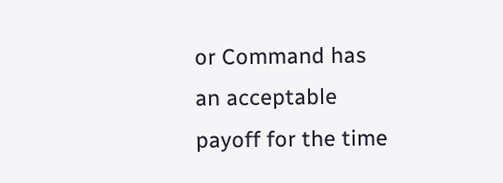or Command has an acceptable payoff for the time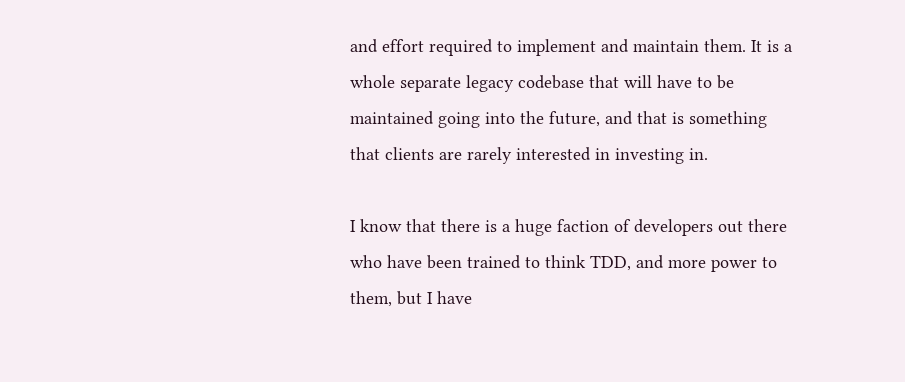and effort required to implement and maintain them. It is a whole separate legacy codebase that will have to be maintained going into the future, and that is something that clients are rarely interested in investing in.

I know that there is a huge faction of developers out there who have been trained to think TDD, and more power to them, but I have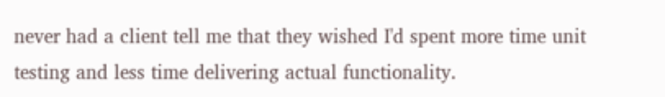never had a client tell me that they wished I'd spent more time unit testing and less time delivering actual functionality.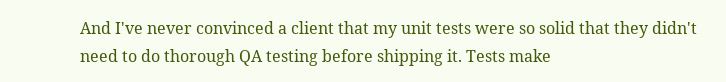And I've never convinced a client that my unit tests were so solid that they didn't need to do thorough QA testing before shipping it. Tests make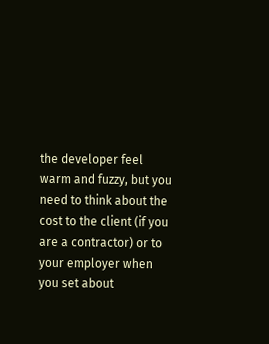the developer feel warm and fuzzy, but you need to think about the cost to the client (if you are a contractor) or to your employer when you set about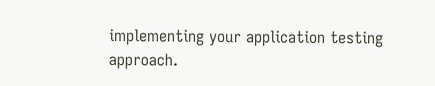implementing your application testing approach.